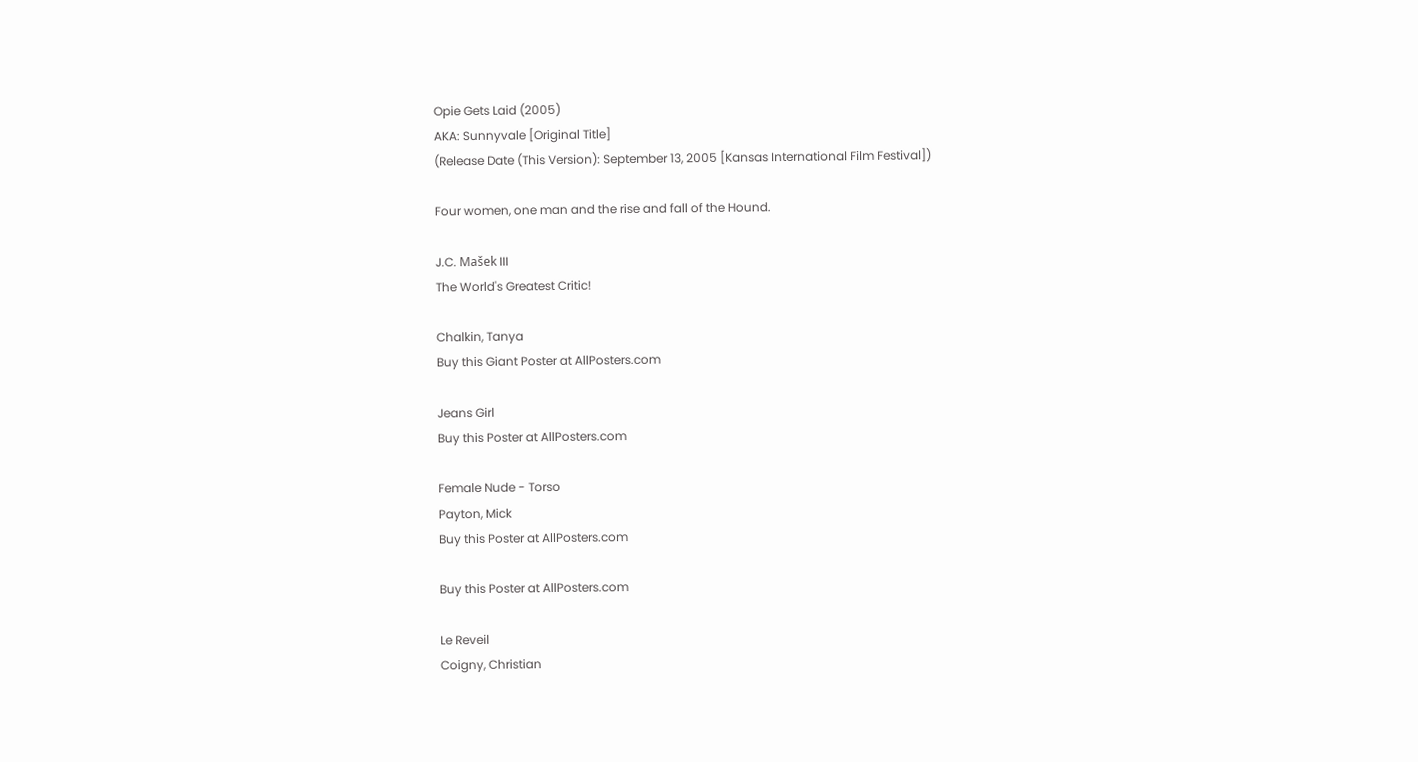Opie Gets Laid (2005)
AKA: Sunnyvale [Original Title]
(Release Date (This Version): September 13, 2005 [Kansas International Film Festival])

Four women, one man and the rise and fall of the Hound.

J.C. Mašek III
The World's Greatest Critic!

Chalkin, Tanya
Buy this Giant Poster at AllPosters.com

Jeans Girl
Buy this Poster at AllPosters.com

Female Nude - Torso
Payton, Mick
Buy this Poster at AllPosters.com

Buy this Poster at AllPosters.com

Le Reveil
Coigny, Christian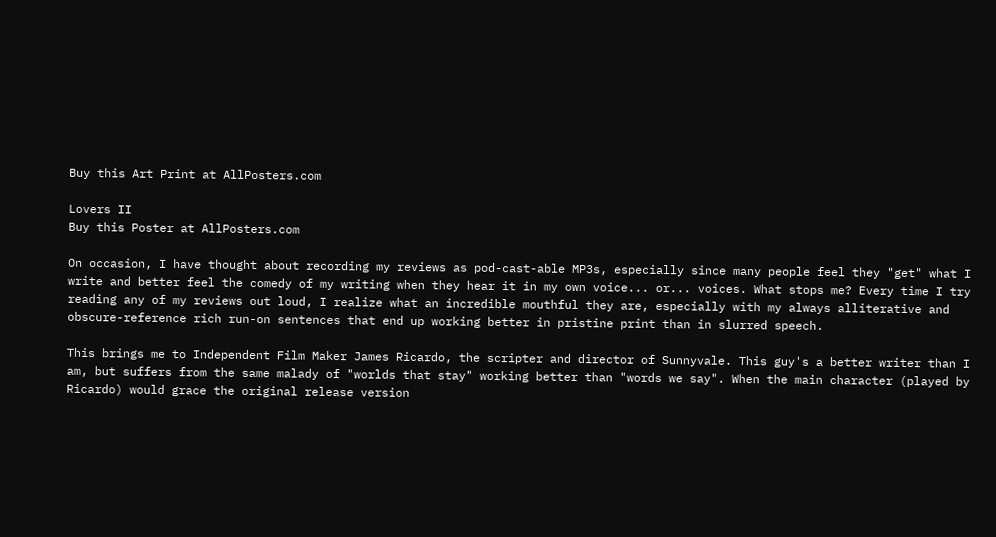Buy this Art Print at AllPosters.com

Lovers II
Buy this Poster at AllPosters.com

On occasion, I have thought about recording my reviews as pod-cast-able MP3s, especially since many people feel they "get" what I write and better feel the comedy of my writing when they hear it in my own voice... or... voices. What stops me? Every time I try reading any of my reviews out loud, I realize what an incredible mouthful they are, especially with my always alliterative and obscure-reference rich run-on sentences that end up working better in pristine print than in slurred speech.

This brings me to Independent Film Maker James Ricardo, the scripter and director of Sunnyvale. This guy's a better writer than I am, but suffers from the same malady of "worlds that stay" working better than "words we say". When the main character (played by Ricardo) would grace the original release version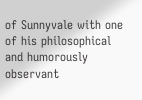of Sunnyvale with one of his philosophical and humorously observant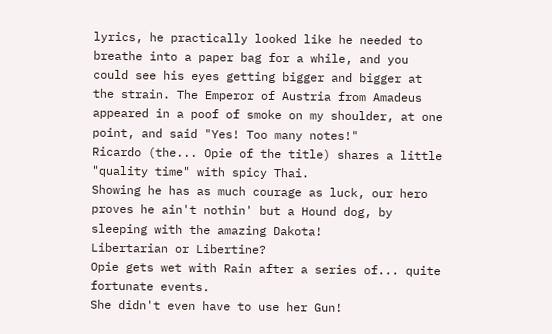lyrics, he practically looked like he needed to breathe into a paper bag for a while, and you could see his eyes getting bigger and bigger at the strain. The Emperor of Austria from Amadeus appeared in a poof of smoke on my shoulder, at one point, and said "Yes! Too many notes!"
Ricardo (the... Opie of the title) shares a little "quality time" with spicy Thai.
Showing he has as much courage as luck, our hero proves he ain't nothin' but a Hound dog, by sleeping with the amazing Dakota!
Libertarian or Libertine?
Opie gets wet with Rain after a series of... quite fortunate events.
She didn't even have to use her Gun!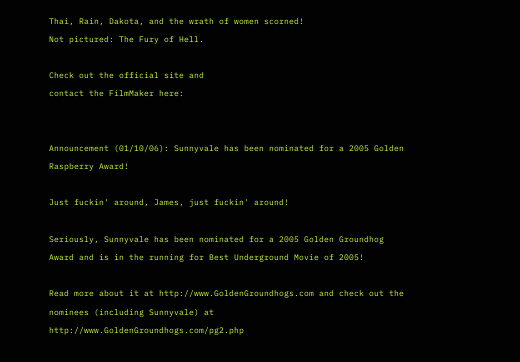Thai, Rain, Dakota, and the wrath of women scorned!
Not pictured: The Fury of Hell.

Check out the official site and
contact the FilmMaker here:


Announcement (01/10/06): Sunnyvale has been nominated for a 2005 Golden Raspberry Award!

Just fuckin' around, James, just fuckin' around!

Seriously, Sunnyvale has been nominated for a 2005 Golden Groundhog Award and is in the running for Best Underground Movie of 2005!

Read more about it at http://www.GoldenGroundhogs.com and check out the nominees (including Sunnyvale) at http://www.GoldenGroundhogs.com/pg2.php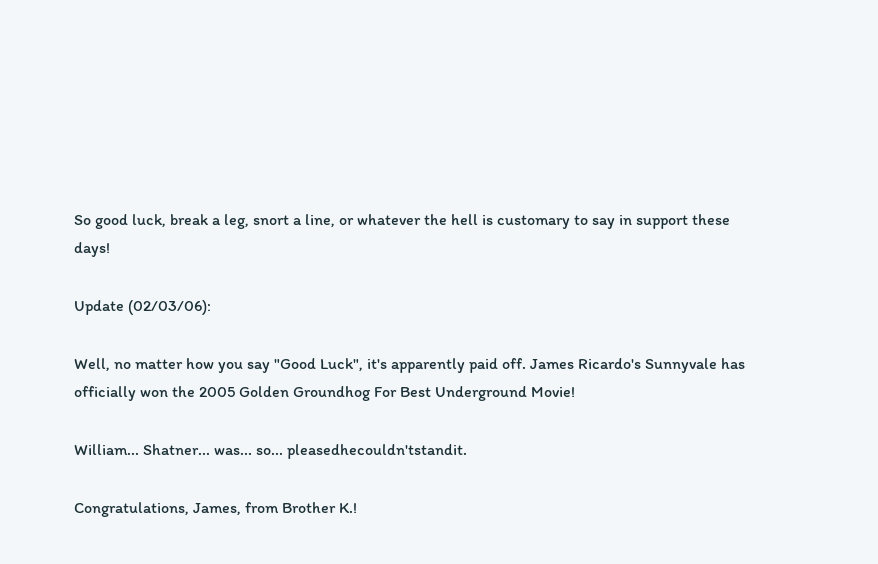So good luck, break a leg, snort a line, or whatever the hell is customary to say in support these days!

Update (02/03/06):

Well, no matter how you say "Good Luck", it's apparently paid off. James Ricardo's Sunnyvale has officially won the 2005 Golden Groundhog For Best Underground Movie!

William... Shatner... was... so... pleasedhecouldn'tstandit.

Congratulations, James, from Brother K.!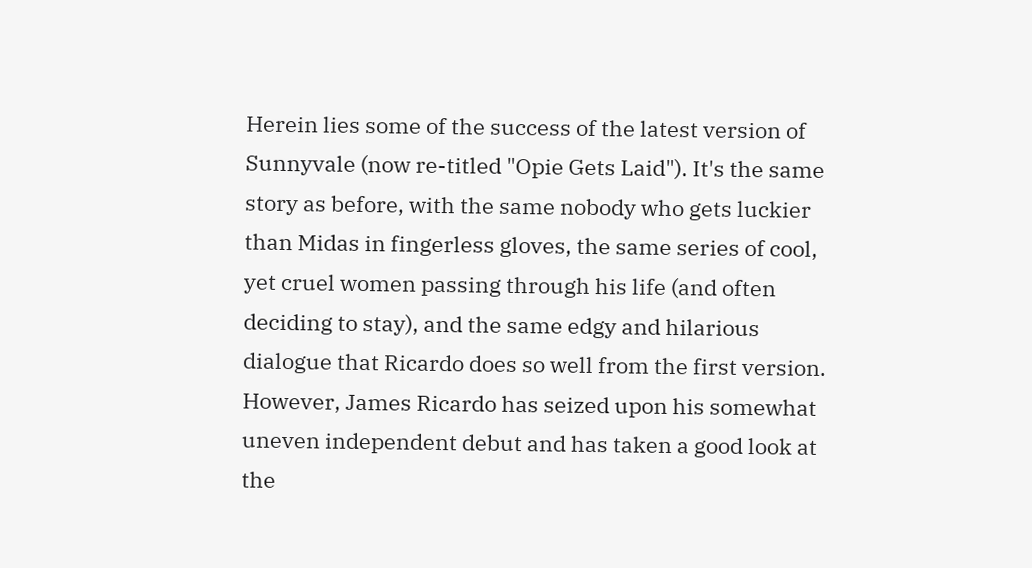Herein lies some of the success of the latest version of Sunnyvale (now re-titled "Opie Gets Laid"). It's the same story as before, with the same nobody who gets luckier than Midas in fingerless gloves, the same series of cool, yet cruel women passing through his life (and often deciding to stay), and the same edgy and hilarious dialogue that Ricardo does so well from the first version. However, James Ricardo has seized upon his somewhat uneven independent debut and has taken a good look at the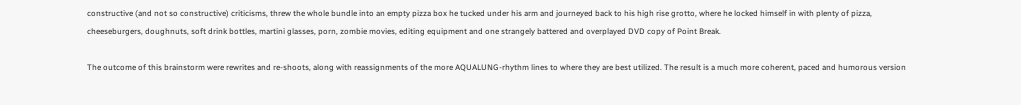constructive (and not so constructive) criticisms, threw the whole bundle into an empty pizza box he tucked under his arm and journeyed back to his high rise grotto, where he locked himself in with plenty of pizza, cheeseburgers, doughnuts, soft drink bottles, martini glasses, porn, zombie movies, editing equipment and one strangely battered and overplayed DVD copy of Point Break.

The outcome of this brainstorm were rewrites and re-shoots, along with reassignments of the more AQUALUNG-rhythm lines to where they are best utilized. The result is a much more coherent, paced and humorous version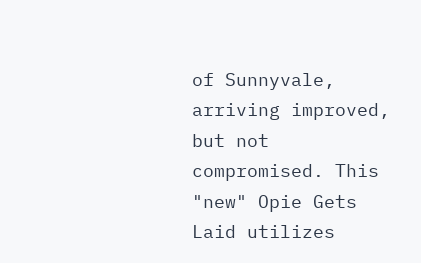of Sunnyvale, arriving improved, but not compromised. This "new" Opie Gets Laid utilizes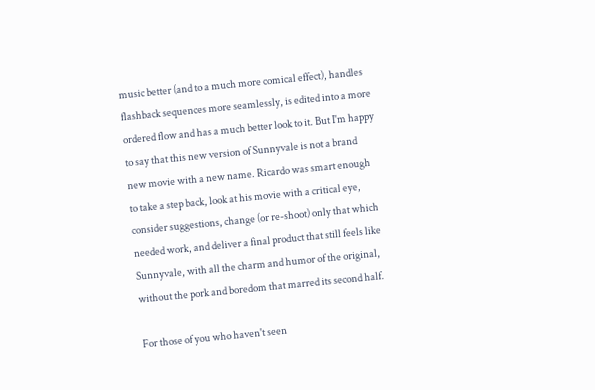music better (and to a much more comical effect), handles flashback sequences more seamlessly, is edited into a more ordered flow and has a much better look to it. But I'm happy to say that this new version of Sunnyvale is not a brand new movie with a new name. Ricardo was smart enough to take a step back, look at his movie with a critical eye, consider suggestions, change (or re-shoot) only that which needed work, and deliver a final product that still feels like Sunnyvale, with all the charm and humor of the original, without the pork and boredom that marred its second half.

For those of you who haven't seen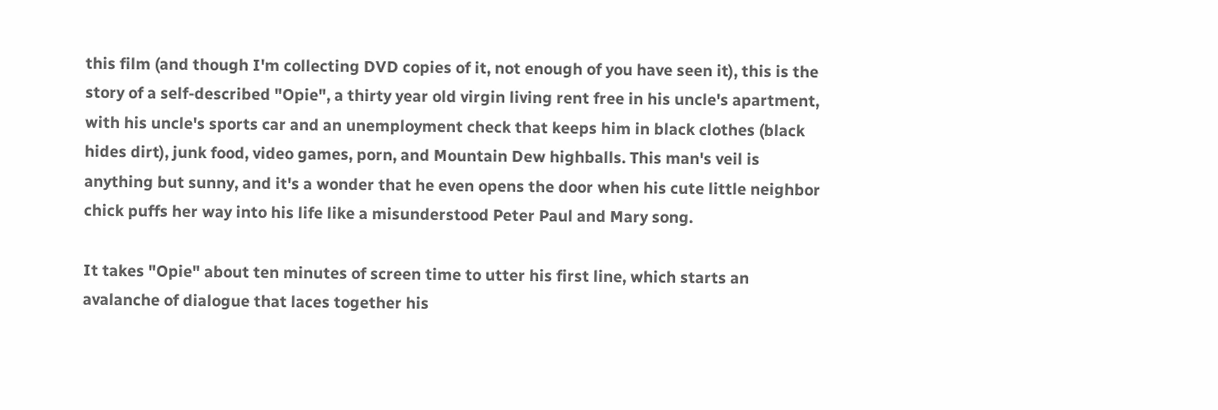this film (and though I'm collecting DVD copies of it, not enough of you have seen it), this is the story of a self-described "Opie", a thirty year old virgin living rent free in his uncle's apartment, with his uncle's sports car and an unemployment check that keeps him in black clothes (black hides dirt), junk food, video games, porn, and Mountain Dew highballs. This man's veil is anything but sunny, and it's a wonder that he even opens the door when his cute little neighbor chick puffs her way into his life like a misunderstood Peter Paul and Mary song.

It takes "Opie" about ten minutes of screen time to utter his first line, which starts an avalanche of dialogue that laces together his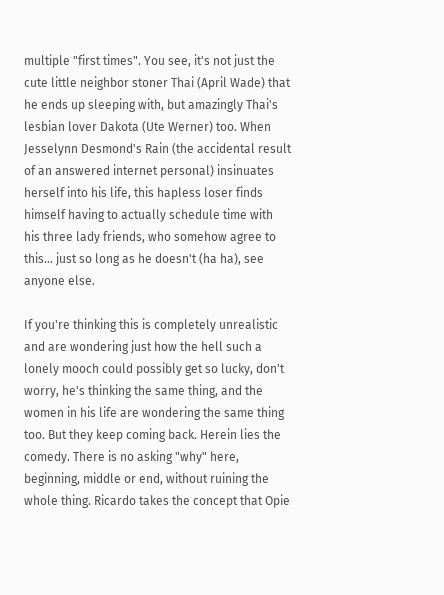multiple "first times". You see, it's not just the cute little neighbor stoner Thai (April Wade) that he ends up sleeping with, but amazingly Thai's lesbian lover Dakota (Ute Werner) too. When Jesselynn Desmond's Rain (the accidental result of an answered internet personal) insinuates herself into his life, this hapless loser finds himself having to actually schedule time with his three lady friends, who somehow agree to this... just so long as he doesn't (ha ha), see anyone else.

If you're thinking this is completely unrealistic and are wondering just how the hell such a lonely mooch could possibly get so lucky, don't worry, he's thinking the same thing, and the women in his life are wondering the same thing too. But they keep coming back. Herein lies the comedy. There is no asking "why" here, beginning, middle or end, without ruining the whole thing. Ricardo takes the concept that Opie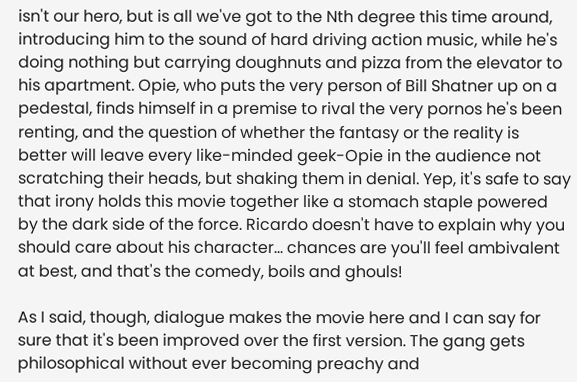isn't our hero, but is all we've got to the Nth degree this time around, introducing him to the sound of hard driving action music, while he's doing nothing but carrying doughnuts and pizza from the elevator to his apartment. Opie, who puts the very person of Bill Shatner up on a pedestal, finds himself in a premise to rival the very pornos he's been renting, and the question of whether the fantasy or the reality is better will leave every like-minded geek-Opie in the audience not scratching their heads, but shaking them in denial. Yep, it's safe to say that irony holds this movie together like a stomach staple powered by the dark side of the force. Ricardo doesn't have to explain why you should care about his character... chances are you'll feel ambivalent at best, and that's the comedy, boils and ghouls!

As I said, though, dialogue makes the movie here and I can say for sure that it's been improved over the first version. The gang gets philosophical without ever becoming preachy and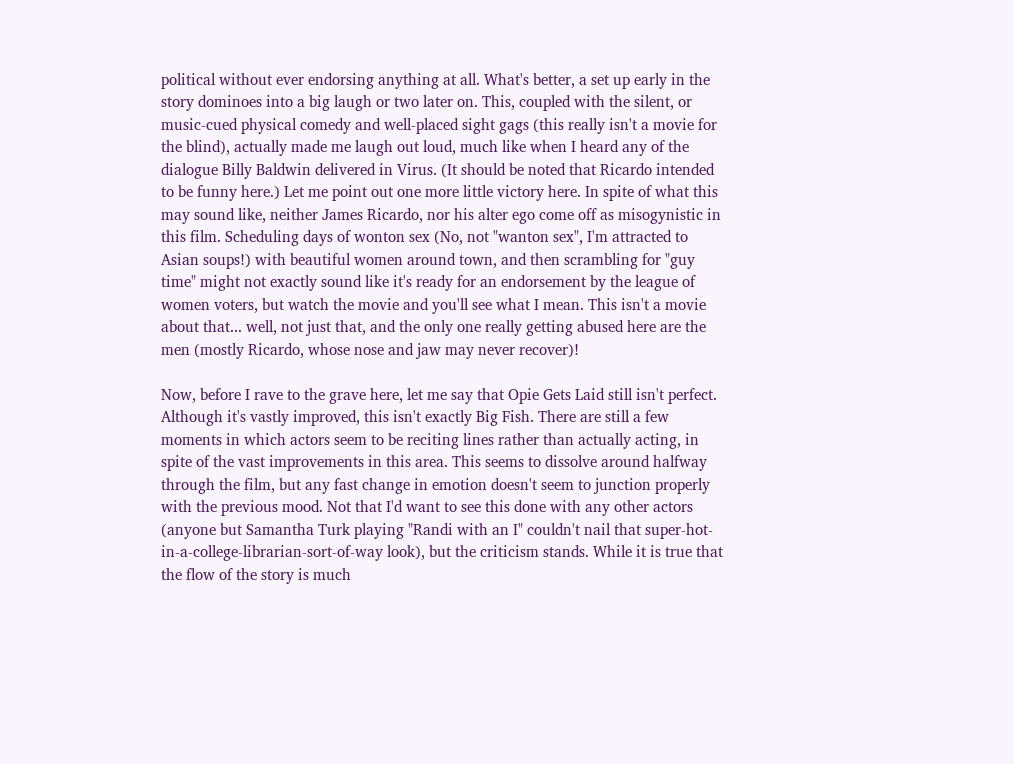political without ever endorsing anything at all. What's better, a set up early in the story dominoes into a big laugh or two later on. This, coupled with the silent, or music-cued physical comedy and well-placed sight gags (this really isn't a movie for the blind), actually made me laugh out loud, much like when I heard any of the dialogue Billy Baldwin delivered in Virus. (It should be noted that Ricardo intended to be funny here.) Let me point out one more little victory here. In spite of what this may sound like, neither James Ricardo, nor his alter ego come off as misogynistic in this film. Scheduling days of wonton sex (No, not "wanton sex", I'm attracted to Asian soups!) with beautiful women around town, and then scrambling for "guy time" might not exactly sound like it's ready for an endorsement by the league of women voters, but watch the movie and you'll see what I mean. This isn't a movie about that... well, not just that, and the only one really getting abused here are the men (mostly Ricardo, whose nose and jaw may never recover)!

Now, before I rave to the grave here, let me say that Opie Gets Laid still isn't perfect. Although it's vastly improved, this isn't exactly Big Fish. There are still a few moments in which actors seem to be reciting lines rather than actually acting, in spite of the vast improvements in this area. This seems to dissolve around halfway through the film, but any fast change in emotion doesn't seem to junction properly with the previous mood. Not that I'd want to see this done with any other actors (anyone but Samantha Turk playing "Randi with an I" couldn't nail that super-hot-in-a-college-librarian-sort-of-way look), but the criticism stands. While it is true that the flow of the story is much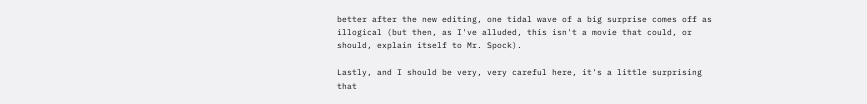better after the new editing, one tidal wave of a big surprise comes off as illogical (but then, as I've alluded, this isn't a movie that could, or should, explain itself to Mr. Spock).

Lastly, and I should be very, very careful here, it's a little surprising that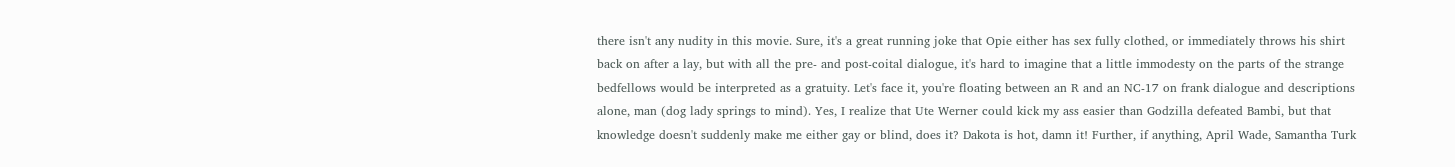there isn't any nudity in this movie. Sure, it's a great running joke that Opie either has sex fully clothed, or immediately throws his shirt back on after a lay, but with all the pre- and post-coital dialogue, it's hard to imagine that a little immodesty on the parts of the strange bedfellows would be interpreted as a gratuity. Let's face it, you're floating between an R and an NC-17 on frank dialogue and descriptions alone, man (dog lady springs to mind). Yes, I realize that Ute Werner could kick my ass easier than Godzilla defeated Bambi, but that knowledge doesn't suddenly make me either gay or blind, does it? Dakota is hot, damn it! Further, if anything, April Wade, Samantha Turk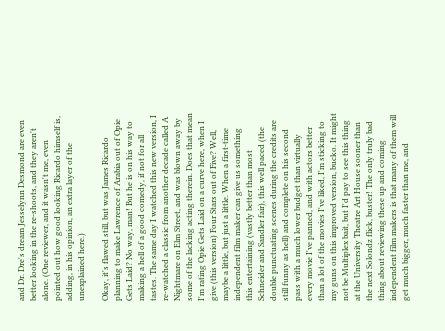and Dr. Dre's dream Jesselynn Desmond are even better looking in the re-shoots, and they aren't alone. (One reviewer, and it wasn't me, even pointed out how good looking Ricardo himself is, adding, in his opinion, an extra layer of the unexplained here.)

Okay, it's flawed still, but was James Ricardo planning to make Lawrence of Arabia out of Opie Gets Laid? No way, man! But he is on his way to making a hell of a good comedy, if not for all tastes. The same day I watched this new version, I re-watched a classic from another decade called A Nightmare on Elm Street, and was blown away by some of the lacking acting therein. Does that mean I'm rating Opie Gets Laid on a curve here, when I give (this version) Four Stars out of Five? Well, maybe a little, but just a little. When a first-time independent film maker can give us something this entertaining (vastly better than most Schneider and Sandler fair), this well paced (the double punctuating scenes during the credits are still funny as hell) and complete on his second pass with a much lower budget than virtually every movie I've panned, and with actors better than a lot of the movies I've liked, I'm sticking to my guns on this improved version, bucko. It might not be Multiplex bait, but I'd pay to see this thing at the University Theatre Art House sooner than the next Solondz flick, buster! The only truly bad thing about reviewing these up and coming independent film makers is that many of them will get much bigger, much faster than me, and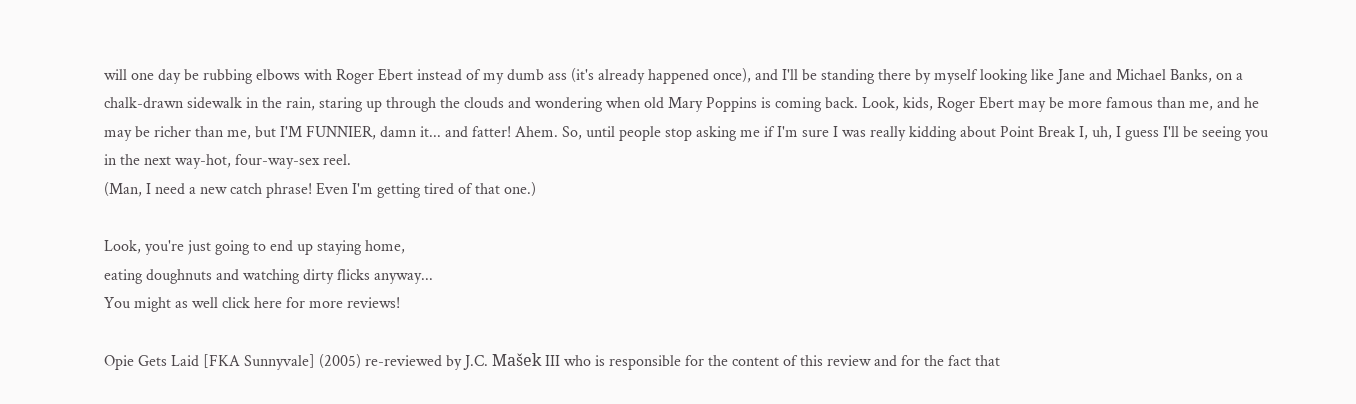will one day be rubbing elbows with Roger Ebert instead of my dumb ass (it's already happened once), and I'll be standing there by myself looking like Jane and Michael Banks, on a chalk-drawn sidewalk in the rain, staring up through the clouds and wondering when old Mary Poppins is coming back. Look, kids, Roger Ebert may be more famous than me, and he may be richer than me, but I'M FUNNIER, damn it... and fatter! Ahem. So, until people stop asking me if I'm sure I was really kidding about Point Break I, uh, I guess I'll be seeing you in the next way-hot, four-way-sex reel.
(Man, I need a new catch phrase! Even I'm getting tired of that one.)

Look, you're just going to end up staying home,
eating doughnuts and watching dirty flicks anyway...
You might as well click here for more reviews!

Opie Gets Laid [FKA Sunnyvale] (2005) re-reviewed by J.C. Mašek III who is responsible for the content of this review and for the fact that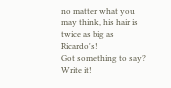no matter what you may think, his hair is twice as big as Ricardo's!
Got something to say? Write it!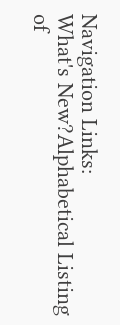Navigation Links:
What's New?Alphabetical Listing of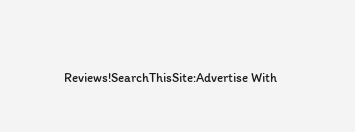Reviews!SearchThisSite:Advertise With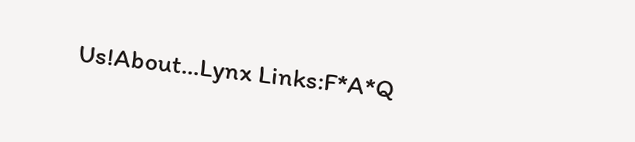Us!About...Lynx Links:F*A*Q